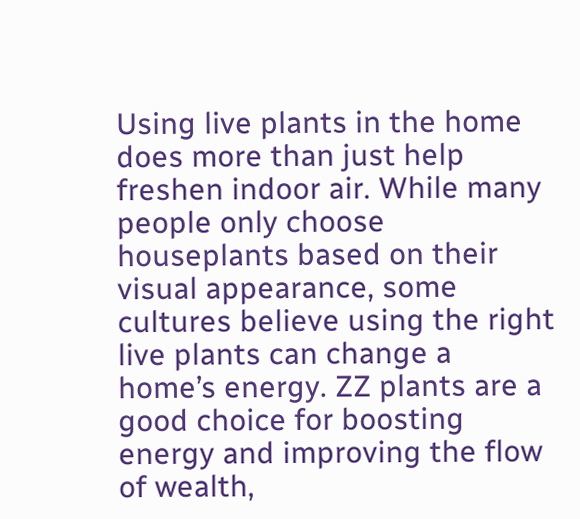Using live plants in the home does more than just help freshen indoor air. While many people only choose houseplants based on their visual appearance, some cultures believe using the right live plants can change a home’s energy. ZZ plants are a good choice for boosting energy and improving the flow of wealth,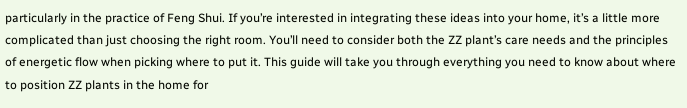particularly in the practice of Feng Shui. If you’re interested in integrating these ideas into your home, it’s a little more complicated than just choosing the right room. You’ll need to consider both the ZZ plant’s care needs and the principles of energetic flow when picking where to put it. This guide will take you through everything you need to know about where to position ZZ plants in the home for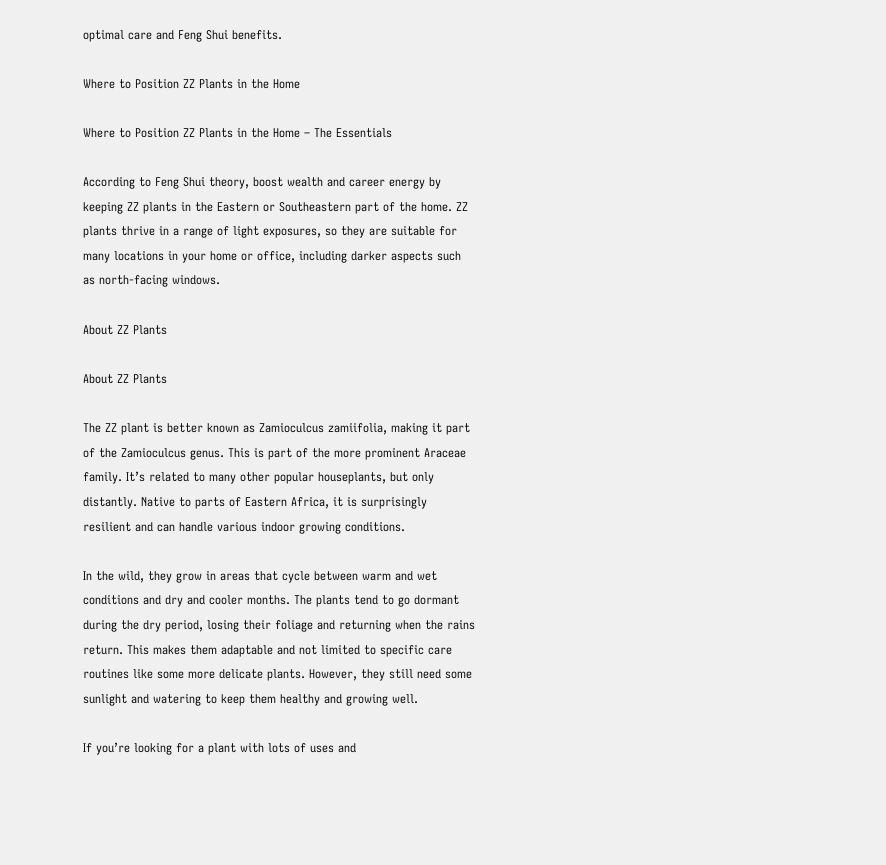optimal care and Feng Shui benefits.

Where to Position ZZ Plants in the Home

Where to Position ZZ Plants in the Home – The Essentials

According to Feng Shui theory, boost wealth and career energy by keeping ZZ plants in the Eastern or Southeastern part of the home. ZZ plants thrive in a range of light exposures, so they are suitable for many locations in your home or office, including darker aspects such as north-facing windows.

About ZZ Plants

About ZZ Plants

The ZZ plant is better known as Zamioculcus zamiifolia, making it part of the Zamioculcus genus. This is part of the more prominent Araceae family. It’s related to many other popular houseplants, but only distantly. Native to parts of Eastern Africa, it is surprisingly resilient and can handle various indoor growing conditions.

In the wild, they grow in areas that cycle between warm and wet conditions and dry and cooler months. The plants tend to go dormant during the dry period, losing their foliage and returning when the rains return. This makes them adaptable and not limited to specific care routines like some more delicate plants. However, they still need some sunlight and watering to keep them healthy and growing well.

If you’re looking for a plant with lots of uses and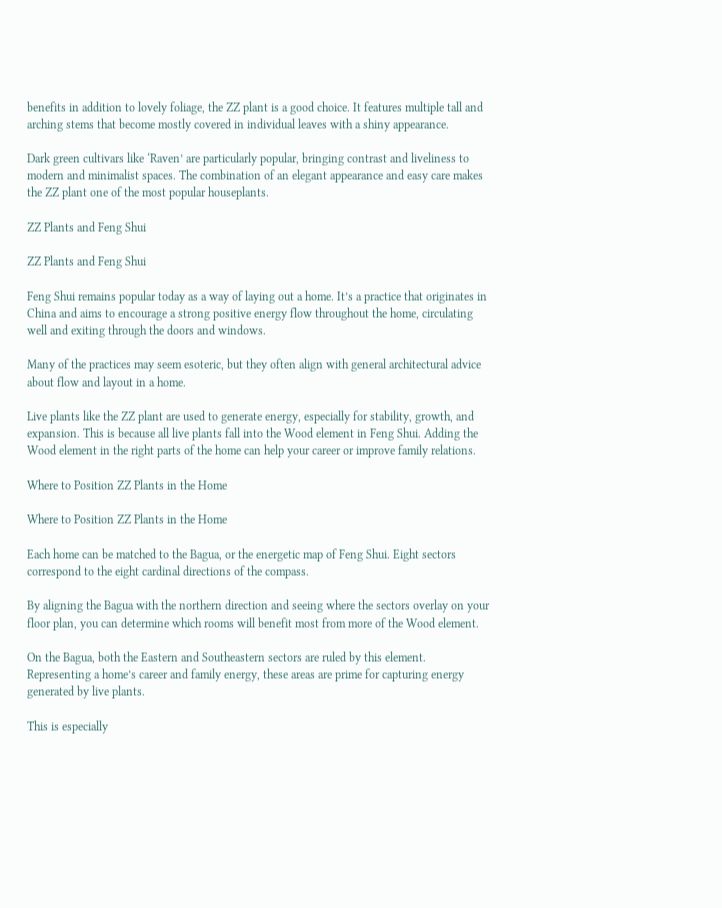benefits in addition to lovely foliage, the ZZ plant is a good choice. It features multiple tall and arching stems that become mostly covered in individual leaves with a shiny appearance.

Dark green cultivars like ‘Raven’ are particularly popular, bringing contrast and liveliness to modern and minimalist spaces. The combination of an elegant appearance and easy care makes the ZZ plant one of the most popular houseplants.

ZZ Plants and Feng Shui

ZZ Plants and Feng Shui

Feng Shui remains popular today as a way of laying out a home. It’s a practice that originates in China and aims to encourage a strong positive energy flow throughout the home, circulating well and exiting through the doors and windows.

Many of the practices may seem esoteric, but they often align with general architectural advice about flow and layout in a home.

Live plants like the ZZ plant are used to generate energy, especially for stability, growth, and expansion. This is because all live plants fall into the Wood element in Feng Shui. Adding the Wood element in the right parts of the home can help your career or improve family relations.

Where to Position ZZ Plants in the Home

Where to Position ZZ Plants in the Home

Each home can be matched to the Bagua, or the energetic map of Feng Shui. Eight sectors correspond to the eight cardinal directions of the compass.

By aligning the Bagua with the northern direction and seeing where the sectors overlay on your floor plan, you can determine which rooms will benefit most from more of the Wood element.

On the Bagua, both the Eastern and Southeastern sectors are ruled by this element. Representing a home’s career and family energy, these areas are prime for capturing energy generated by live plants.

This is especially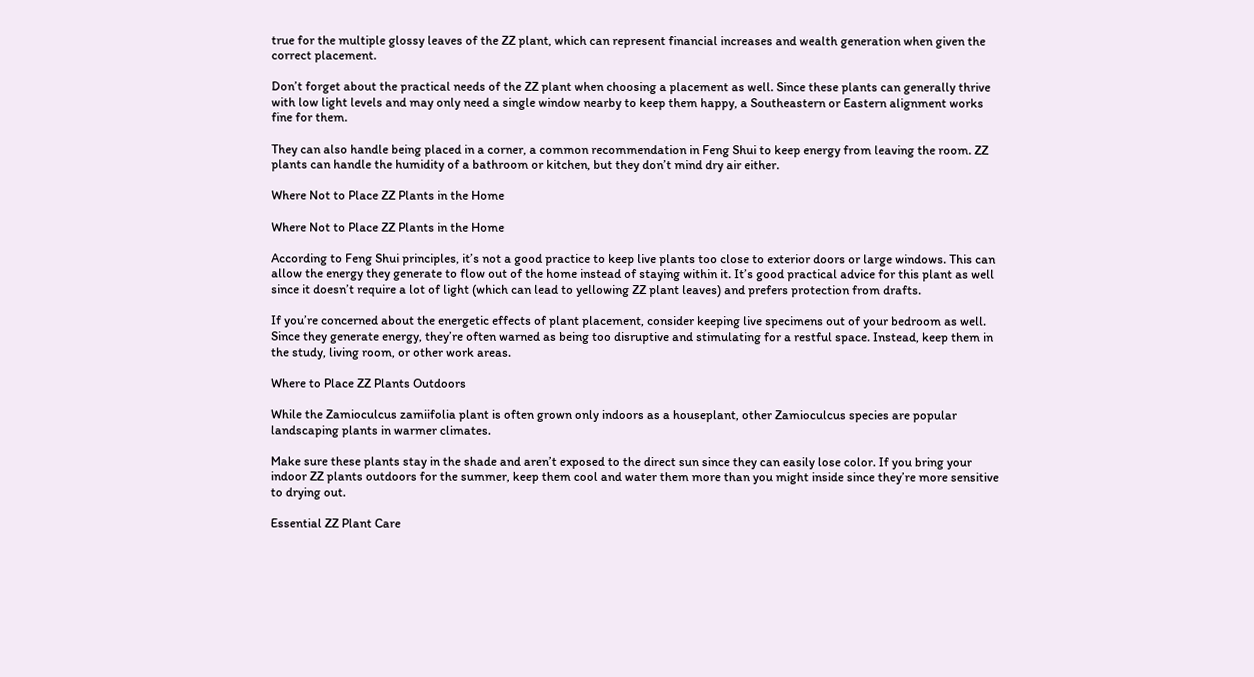true for the multiple glossy leaves of the ZZ plant, which can represent financial increases and wealth generation when given the correct placement.

Don’t forget about the practical needs of the ZZ plant when choosing a placement as well. Since these plants can generally thrive with low light levels and may only need a single window nearby to keep them happy, a Southeastern or Eastern alignment works fine for them.

They can also handle being placed in a corner, a common recommendation in Feng Shui to keep energy from leaving the room. ZZ plants can handle the humidity of a bathroom or kitchen, but they don’t mind dry air either.

Where Not to Place ZZ Plants in the Home

Where Not to Place ZZ Plants in the Home

According to Feng Shui principles, it’s not a good practice to keep live plants too close to exterior doors or large windows. This can allow the energy they generate to flow out of the home instead of staying within it. It’s good practical advice for this plant as well since it doesn’t require a lot of light (which can lead to yellowing ZZ plant leaves) and prefers protection from drafts.

If you’re concerned about the energetic effects of plant placement, consider keeping live specimens out of your bedroom as well. Since they generate energy, they’re often warned as being too disruptive and stimulating for a restful space. Instead, keep them in the study, living room, or other work areas.

Where to Place ZZ Plants Outdoors

While the Zamioculcus zamiifolia plant is often grown only indoors as a houseplant, other Zamioculcus species are popular landscaping plants in warmer climates.

Make sure these plants stay in the shade and aren’t exposed to the direct sun since they can easily lose color. If you bring your indoor ZZ plants outdoors for the summer, keep them cool and water them more than you might inside since they’re more sensitive to drying out.

Essential ZZ Plant Care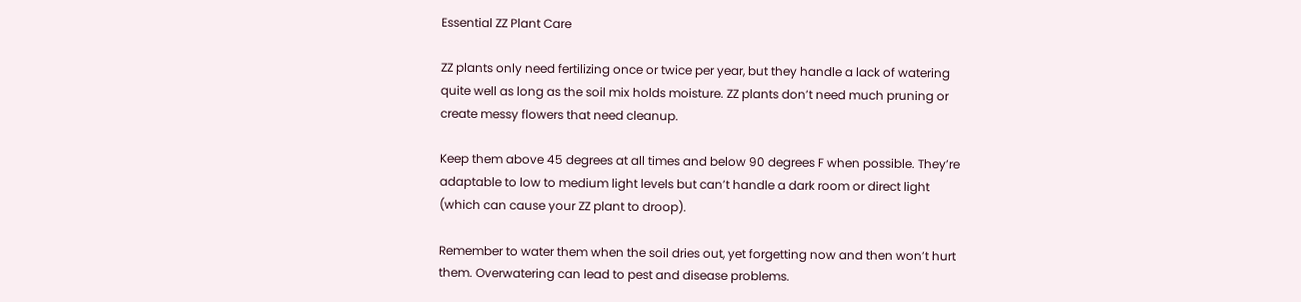Essential ZZ Plant Care

ZZ plants only need fertilizing once or twice per year, but they handle a lack of watering quite well as long as the soil mix holds moisture. ZZ plants don’t need much pruning or create messy flowers that need cleanup.

Keep them above 45 degrees at all times and below 90 degrees F when possible. They’re adaptable to low to medium light levels but can’t handle a dark room or direct light (which can cause your ZZ plant to droop).

Remember to water them when the soil dries out, yet forgetting now and then won’t hurt them. Overwatering can lead to pest and disease problems.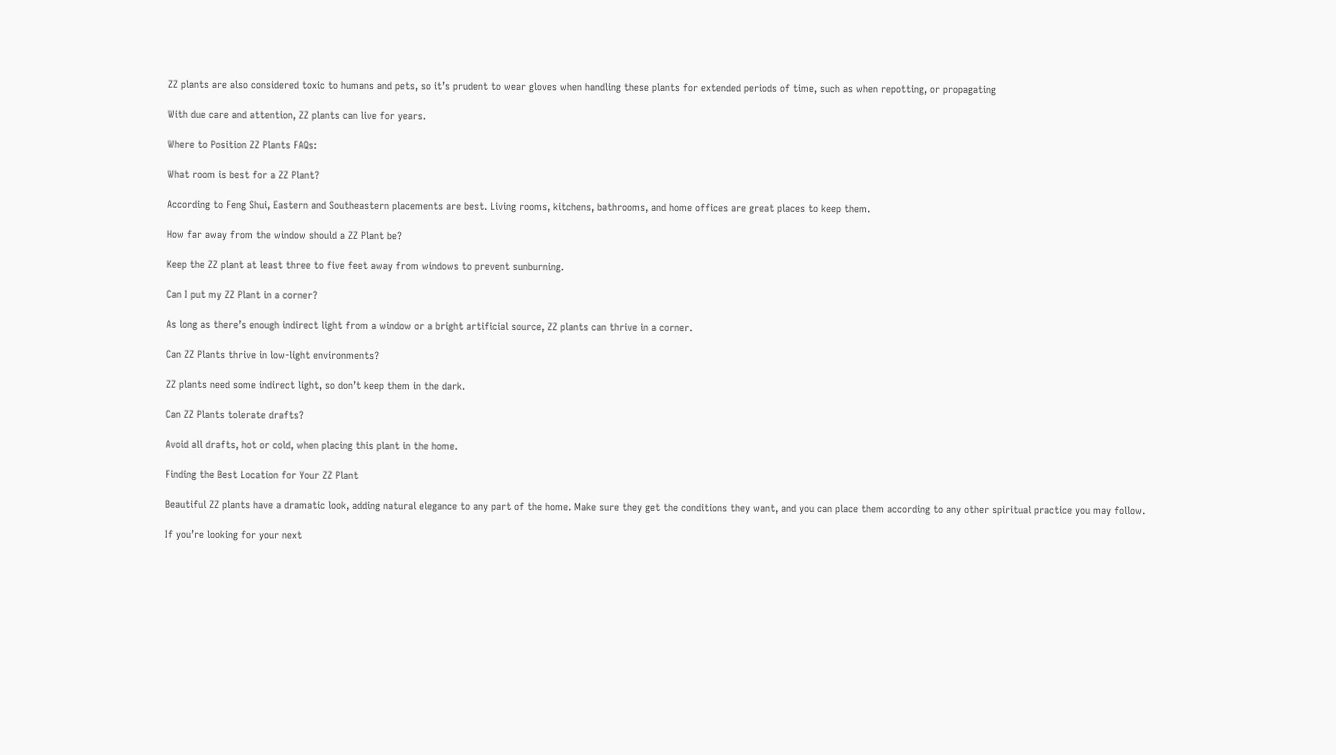ZZ plants are also considered toxic to humans and pets, so it’s prudent to wear gloves when handling these plants for extended periods of time, such as when repotting, or propagating

With due care and attention, ZZ plants can live for years.

Where to Position ZZ Plants FAQs:

What room is best for a ZZ Plant?

According to Feng Shui, Eastern and Southeastern placements are best. Living rooms, kitchens, bathrooms, and home offices are great places to keep them.

How far away from the window should a ZZ Plant be?

Keep the ZZ plant at least three to five feet away from windows to prevent sunburning.

Can I put my ZZ Plant in a corner?

As long as there’s enough indirect light from a window or a bright artificial source, ZZ plants can thrive in a corner.

Can ZZ Plants thrive in low-light environments?

ZZ plants need some indirect light, so don’t keep them in the dark.

Can ZZ Plants tolerate drafts?

Avoid all drafts, hot or cold, when placing this plant in the home.

Finding the Best Location for Your ZZ Plant

Beautiful ZZ plants have a dramatic look, adding natural elegance to any part of the home. Make sure they get the conditions they want, and you can place them according to any other spiritual practice you may follow.

If you’re looking for your next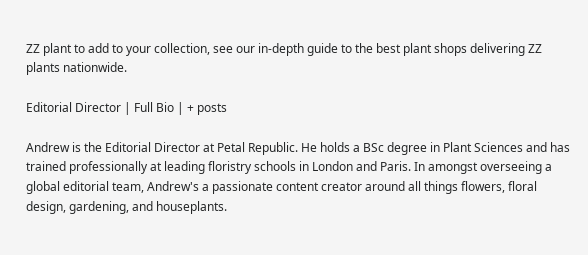ZZ plant to add to your collection, see our in-depth guide to the best plant shops delivering ZZ plants nationwide.

Editorial Director | Full Bio | + posts

Andrew is the Editorial Director at Petal Republic. He holds a BSc degree in Plant Sciences and has trained professionally at leading floristry schools in London and Paris. In amongst overseeing a global editorial team, Andrew's a passionate content creator around all things flowers, floral design, gardening, and houseplants.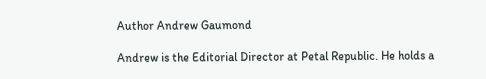Author Andrew Gaumond

Andrew is the Editorial Director at Petal Republic. He holds a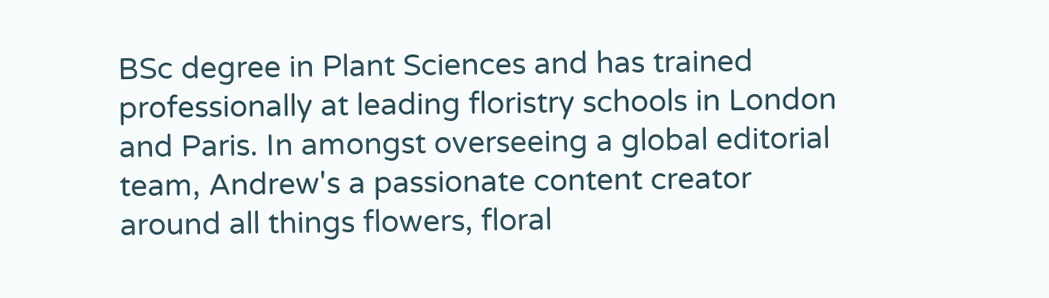BSc degree in Plant Sciences and has trained professionally at leading floristry schools in London and Paris. In amongst overseeing a global editorial team, Andrew's a passionate content creator around all things flowers, floral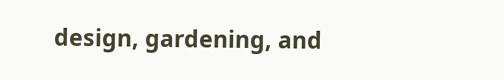design, gardening, and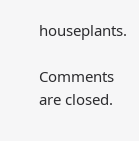houseplants.

Comments are closed.